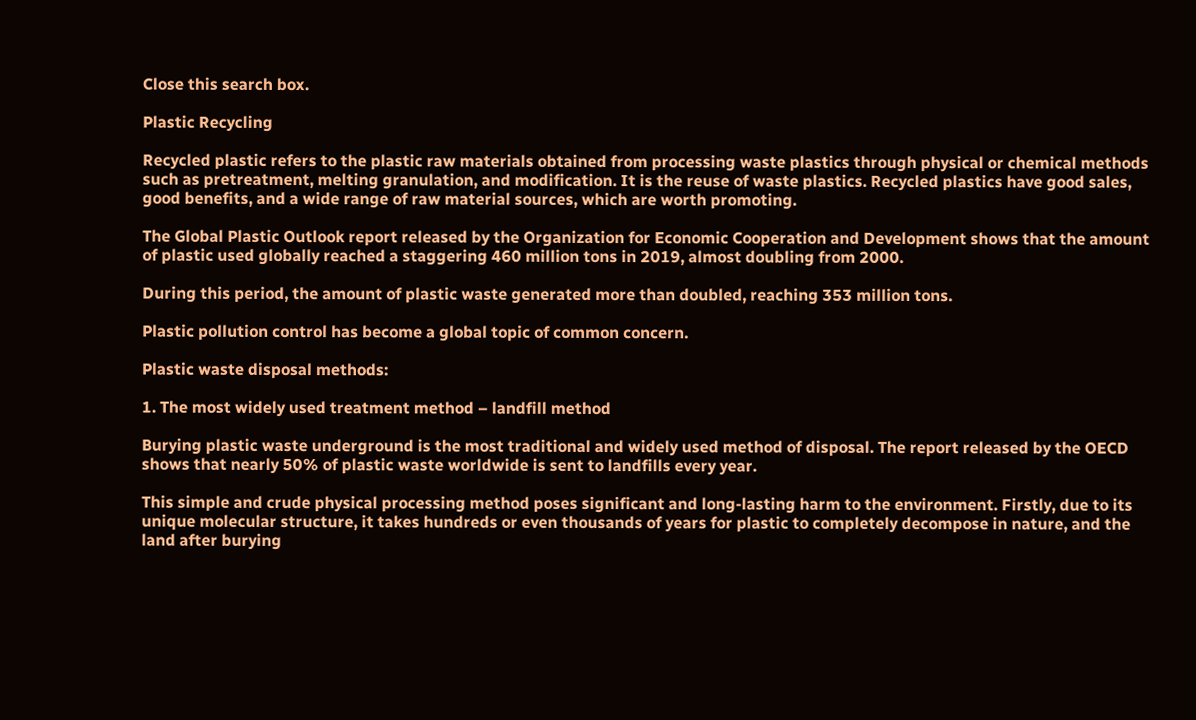Close this search box.

Plastic Recycling

Recycled plastic refers to the plastic raw materials obtained from processing waste plastics through physical or chemical methods such as pretreatment, melting granulation, and modification. It is the reuse of waste plastics. Recycled plastics have good sales, good benefits, and a wide range of raw material sources, which are worth promoting.

The Global Plastic Outlook report released by the Organization for Economic Cooperation and Development shows that the amount of plastic used globally reached a staggering 460 million tons in 2019, almost doubling from 2000.

During this period, the amount of plastic waste generated more than doubled, reaching 353 million tons.

Plastic pollution control has become a global topic of common concern.

Plastic waste disposal methods:

1. The most widely used treatment method – landfill method

Burying plastic waste underground is the most traditional and widely used method of disposal. The report released by the OECD shows that nearly 50% of plastic waste worldwide is sent to landfills every year.

This simple and crude physical processing method poses significant and long-lasting harm to the environment. Firstly, due to its unique molecular structure, it takes hundreds or even thousands of years for plastic to completely decompose in nature, and the land after burying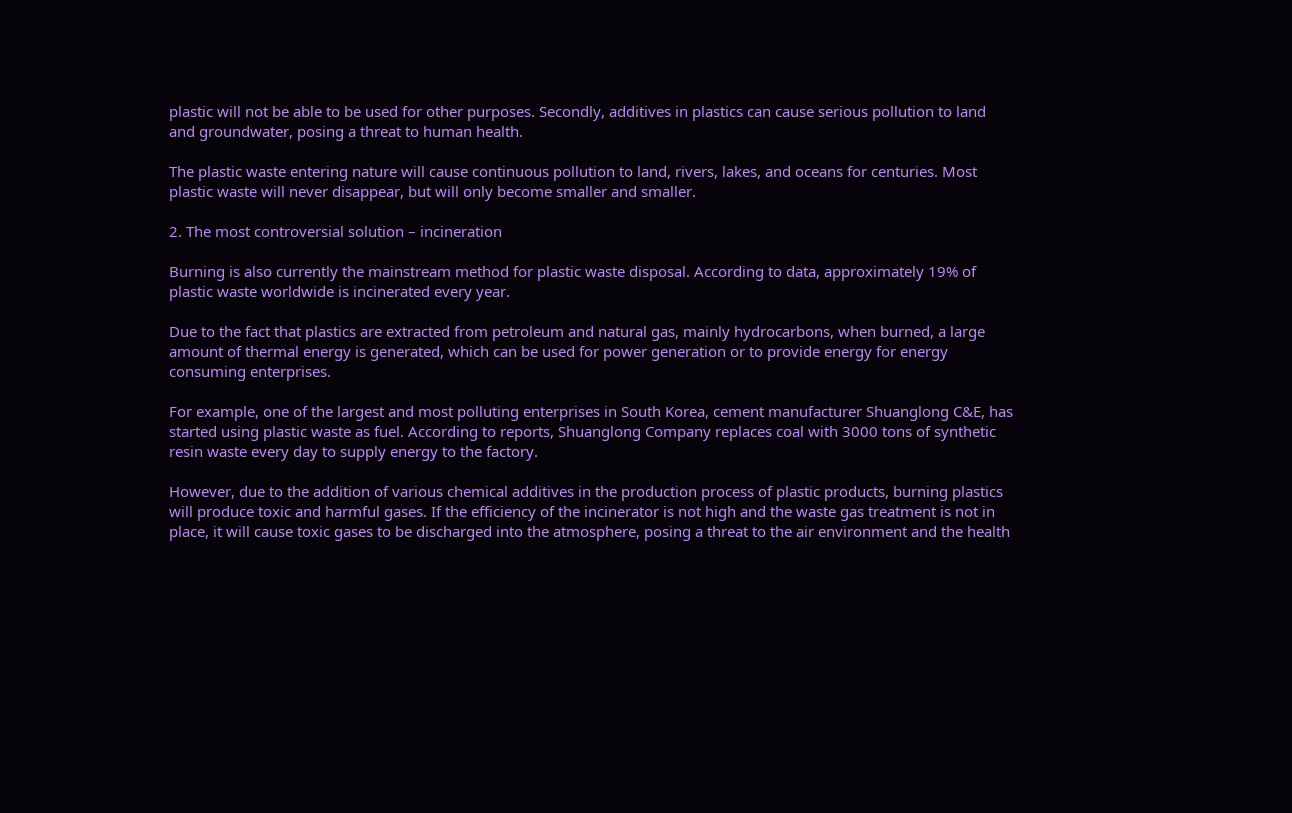plastic will not be able to be used for other purposes. Secondly, additives in plastics can cause serious pollution to land and groundwater, posing a threat to human health.

The plastic waste entering nature will cause continuous pollution to land, rivers, lakes, and oceans for centuries. Most plastic waste will never disappear, but will only become smaller and smaller.

2. The most controversial solution – incineration

Burning is also currently the mainstream method for plastic waste disposal. According to data, approximately 19% of plastic waste worldwide is incinerated every year.

Due to the fact that plastics are extracted from petroleum and natural gas, mainly hydrocarbons, when burned, a large amount of thermal energy is generated, which can be used for power generation or to provide energy for energy consuming enterprises.

For example, one of the largest and most polluting enterprises in South Korea, cement manufacturer Shuanglong C&E, has started using plastic waste as fuel. According to reports, Shuanglong Company replaces coal with 3000 tons of synthetic resin waste every day to supply energy to the factory.

However, due to the addition of various chemical additives in the production process of plastic products, burning plastics will produce toxic and harmful gases. If the efficiency of the incinerator is not high and the waste gas treatment is not in place, it will cause toxic gases to be discharged into the atmosphere, posing a threat to the air environment and the health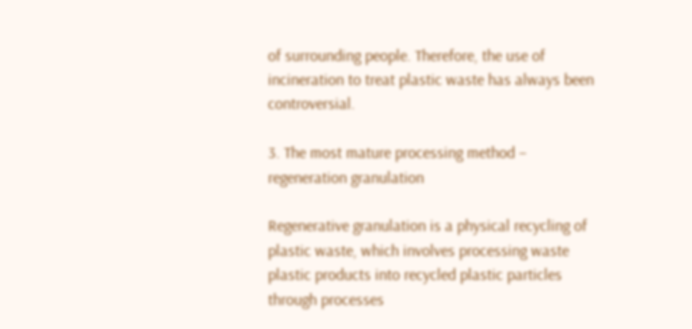of surrounding people. Therefore, the use of incineration to treat plastic waste has always been controversial.

3. The most mature processing method – regeneration granulation

Regenerative granulation is a physical recycling of plastic waste, which involves processing waste plastic products into recycled plastic particles through processes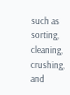such as sorting, cleaning, crushing, and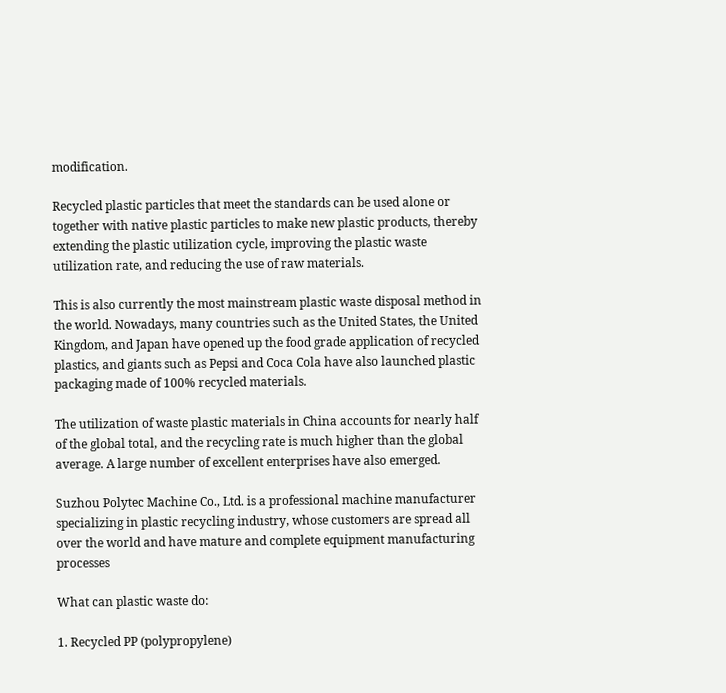modification.

Recycled plastic particles that meet the standards can be used alone or together with native plastic particles to make new plastic products, thereby extending the plastic utilization cycle, improving the plastic waste utilization rate, and reducing the use of raw materials.

This is also currently the most mainstream plastic waste disposal method in the world. Nowadays, many countries such as the United States, the United Kingdom, and Japan have opened up the food grade application of recycled plastics, and giants such as Pepsi and Coca Cola have also launched plastic packaging made of 100% recycled materials.

The utilization of waste plastic materials in China accounts for nearly half of the global total, and the recycling rate is much higher than the global average. A large number of excellent enterprises have also emerged.

Suzhou Polytec Machine Co., Ltd. is a professional machine manufacturer specializing in plastic recycling industry, whose customers are spread all over the world and have mature and complete equipment manufacturing processes

What can plastic waste do:

1. Recycled PP (polypropylene)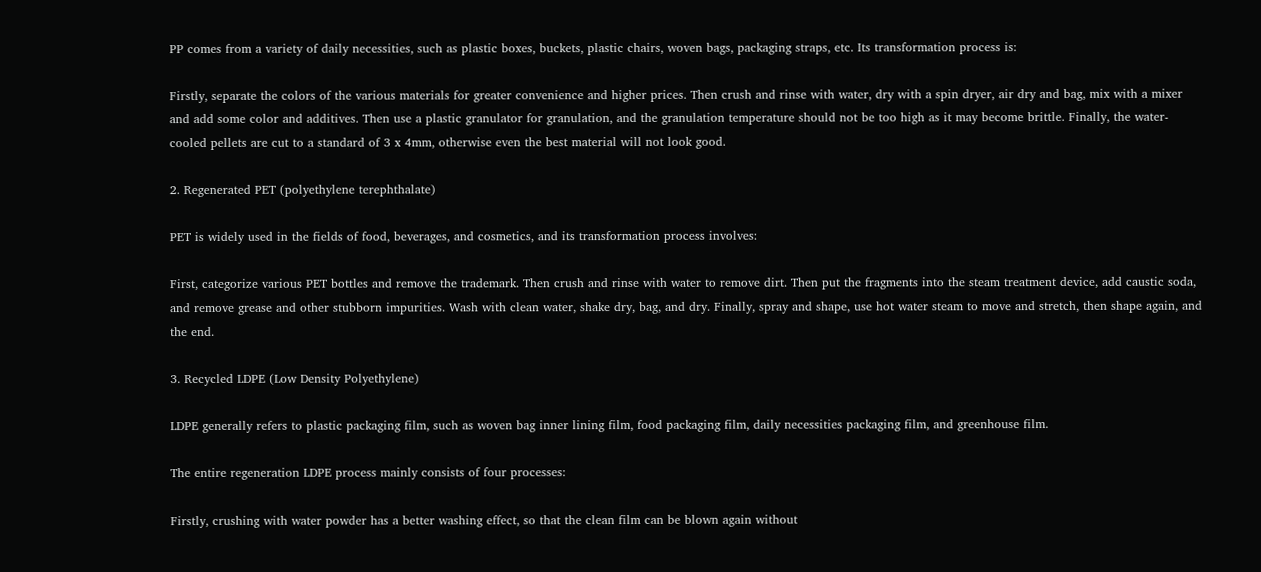PP comes from a variety of daily necessities, such as plastic boxes, buckets, plastic chairs, woven bags, packaging straps, etc. Its transformation process is:

Firstly, separate the colors of the various materials for greater convenience and higher prices. Then crush and rinse with water, dry with a spin dryer, air dry and bag, mix with a mixer and add some color and additives. Then use a plastic granulator for granulation, and the granulation temperature should not be too high as it may become brittle. Finally, the water-cooled pellets are cut to a standard of 3 x 4mm, otherwise even the best material will not look good.

2. Regenerated PET (polyethylene terephthalate)

PET is widely used in the fields of food, beverages, and cosmetics, and its transformation process involves:

First, categorize various PET bottles and remove the trademark. Then crush and rinse with water to remove dirt. Then put the fragments into the steam treatment device, add caustic soda, and remove grease and other stubborn impurities. Wash with clean water, shake dry, bag, and dry. Finally, spray and shape, use hot water steam to move and stretch, then shape again, and the end.

3. Recycled LDPE (Low Density Polyethylene)

LDPE generally refers to plastic packaging film, such as woven bag inner lining film, food packaging film, daily necessities packaging film, and greenhouse film.

The entire regeneration LDPE process mainly consists of four processes:

Firstly, crushing with water powder has a better washing effect, so that the clean film can be blown again without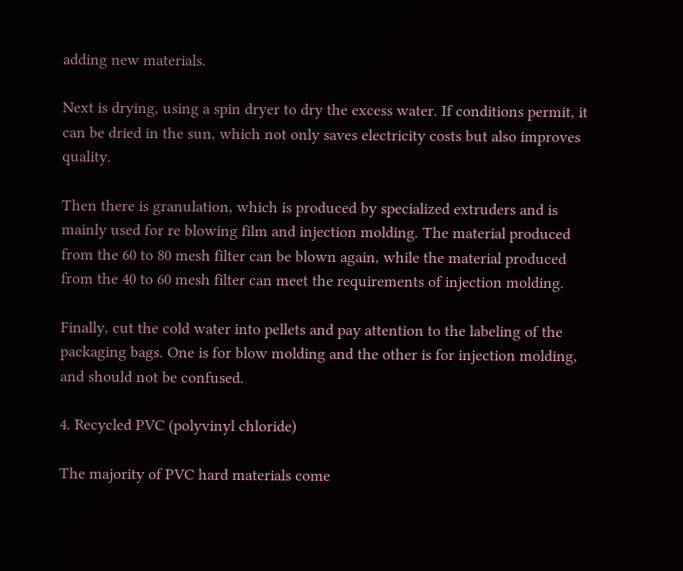adding new materials.

Next is drying, using a spin dryer to dry the excess water. If conditions permit, it can be dried in the sun, which not only saves electricity costs but also improves quality.

Then there is granulation, which is produced by specialized extruders and is mainly used for re blowing film and injection molding. The material produced from the 60 to 80 mesh filter can be blown again, while the material produced from the 40 to 60 mesh filter can meet the requirements of injection molding.

Finally, cut the cold water into pellets and pay attention to the labeling of the packaging bags. One is for blow molding and the other is for injection molding, and should not be confused.

4. Recycled PVC (polyvinyl chloride)

The majority of PVC hard materials come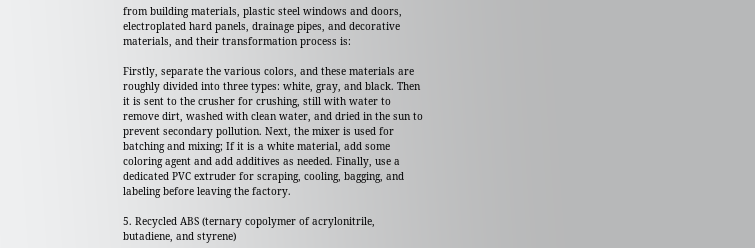from building materials, plastic steel windows and doors, electroplated hard panels, drainage pipes, and decorative materials, and their transformation process is:

Firstly, separate the various colors, and these materials are roughly divided into three types: white, gray, and black. Then it is sent to the crusher for crushing, still with water to remove dirt, washed with clean water, and dried in the sun to prevent secondary pollution. Next, the mixer is used for batching and mixing; If it is a white material, add some coloring agent and add additives as needed. Finally, use a dedicated PVC extruder for scraping, cooling, bagging, and labeling before leaving the factory.

5. Recycled ABS (ternary copolymer of acrylonitrile, butadiene, and styrene)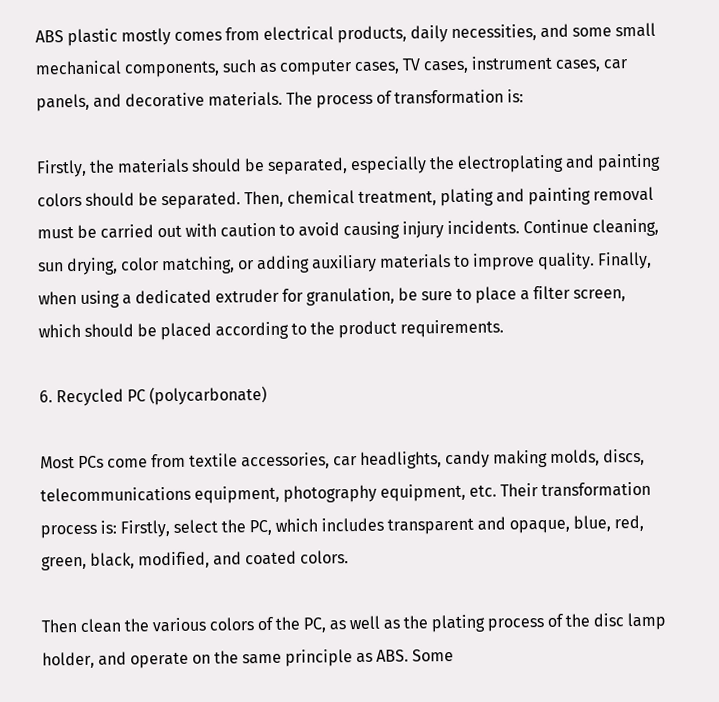ABS plastic mostly comes from electrical products, daily necessities, and some small mechanical components, such as computer cases, TV cases, instrument cases, car panels, and decorative materials. The process of transformation is:

Firstly, the materials should be separated, especially the electroplating and painting colors should be separated. Then, chemical treatment, plating and painting removal must be carried out with caution to avoid causing injury incidents. Continue cleaning, sun drying, color matching, or adding auxiliary materials to improve quality. Finally, when using a dedicated extruder for granulation, be sure to place a filter screen, which should be placed according to the product requirements.

6. Recycled PC (polycarbonate)

Most PCs come from textile accessories, car headlights, candy making molds, discs, telecommunications equipment, photography equipment, etc. Their transformation process is: Firstly, select the PC, which includes transparent and opaque, blue, red, green, black, modified, and coated colors.

Then clean the various colors of the PC, as well as the plating process of the disc lamp holder, and operate on the same principle as ABS. Some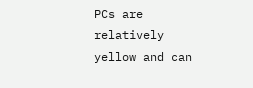PCs are relatively yellow and can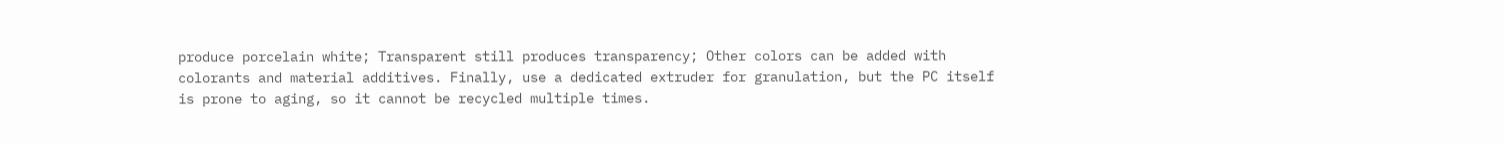produce porcelain white; Transparent still produces transparency; Other colors can be added with colorants and material additives. Finally, use a dedicated extruder for granulation, but the PC itself is prone to aging, so it cannot be recycled multiple times.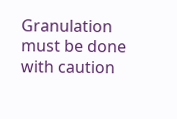Granulation must be done with caution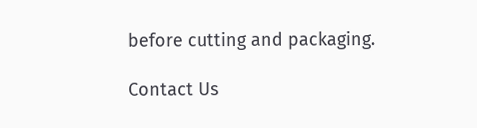before cutting and packaging.

Contact Us